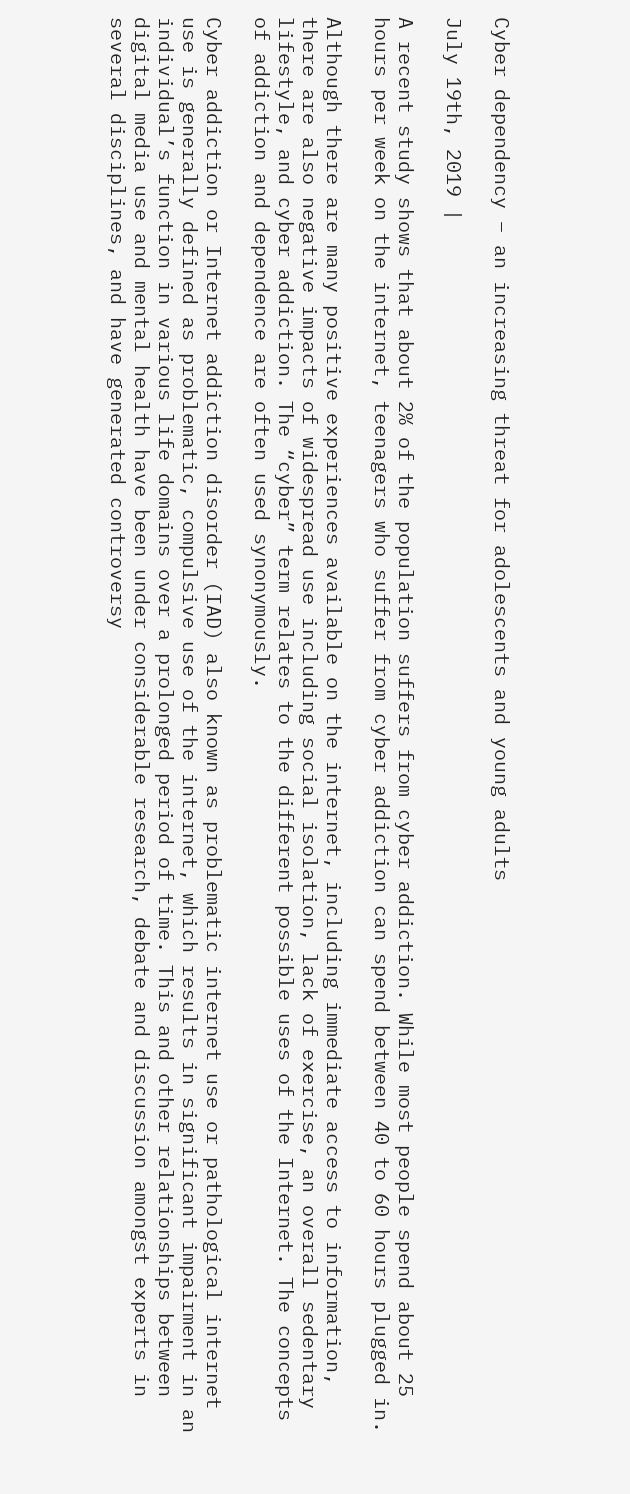Cyber dependency – an increasing threat for adolescents and young adults

July 19th, 2019 |

A recent study shows that about 2% of the population suffers from cyber addiction. While most people spend about 25 hours per week on the internet, teenagers who suffer from cyber addiction can spend between 40 to 60 hours plugged in.

Although there are many positive experiences available on the internet, including immediate access to information, there are also negative impacts of widespread use including social isolation, lack of exercise, an overall sedentary lifestyle, and cyber addiction. The “cyber” term relates to the different possible uses of the Internet. The concepts of addiction and dependence are often used synonymously.

Cyber addiction or Internet addiction disorder (IAD) also known as problematic internet use or pathological internet use is generally defined as problematic, compulsive use of the internet, which results in significant impairment in an individual’s function in various life domains over a prolonged period of time. This and other relationships between digital media use and mental health have been under considerable research, debate and discussion amongst experts in several disciplines, and have generated controversy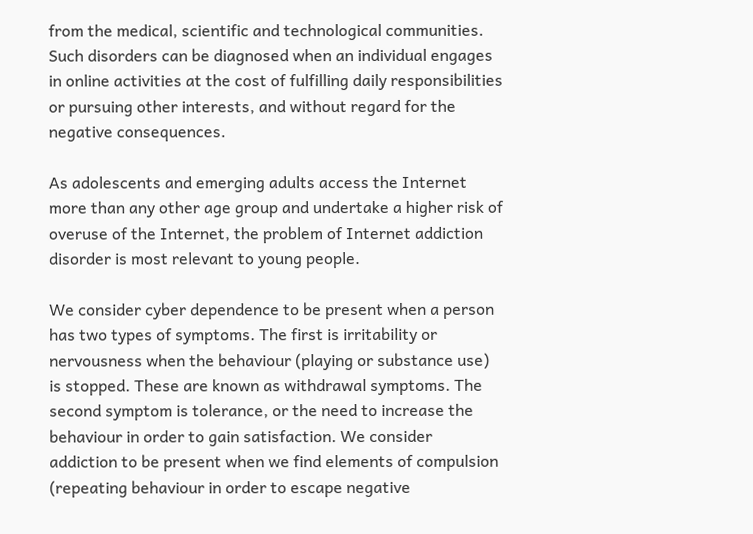from the medical, scientific and technological communities. Such disorders can be diagnosed when an individual engages in online activities at the cost of fulfilling daily responsibilities or pursuing other interests, and without regard for the negative consequences.

As adolescents and emerging adults access the Internet more than any other age group and undertake a higher risk of overuse of the Internet, the problem of Internet addiction disorder is most relevant to young people.

We consider cyber dependence to be present when a person has two types of symptoms. The first is irritability or nervousness when the behaviour (playing or substance use) is stopped. These are known as withdrawal symptoms. The second symptom is tolerance, or the need to increase the behaviour in order to gain satisfaction. We consider addiction to be present when we find elements of compulsion (repeating behaviour in order to escape negative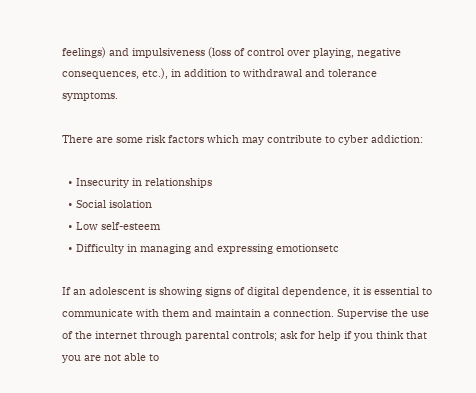feelings) and impulsiveness (loss of control over playing, negative consequences, etc.), in addition to withdrawal and tolerance symptoms.

There are some risk factors which may contribute to cyber addiction:

  • Insecurity in relationships
  • Social isolation
  • Low self-esteem
  • Difficulty in managing and expressing emotionsetc

If an adolescent is showing signs of digital dependence, it is essential to communicate with them and maintain a connection. Supervise the use of the internet through parental controls; ask for help if you think that you are not able to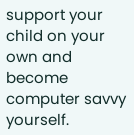support your child on your own and become computer savvy yourself.